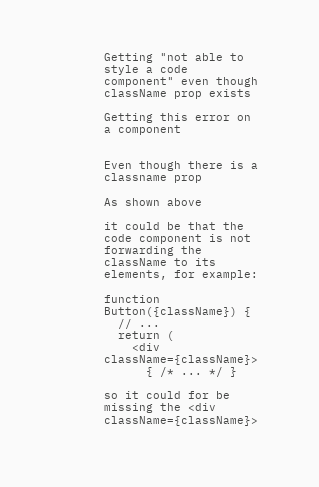Getting "not able to style a code component" even though className prop exists

Getting this error on a component


Even though there is a classname prop

As shown above

it could be that the code component is not forwarding the className to its elements, for example:

function Button({className}) {
  // ...
  return (
    <div className={className}>
      { /* ... */ }

so it could for be missing the <div className={className}>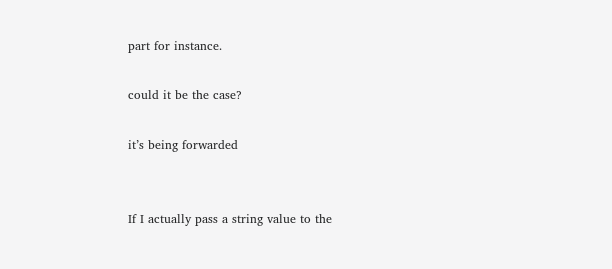part for instance.

could it be the case?

it’s being forwarded


If I actually pass a string value to the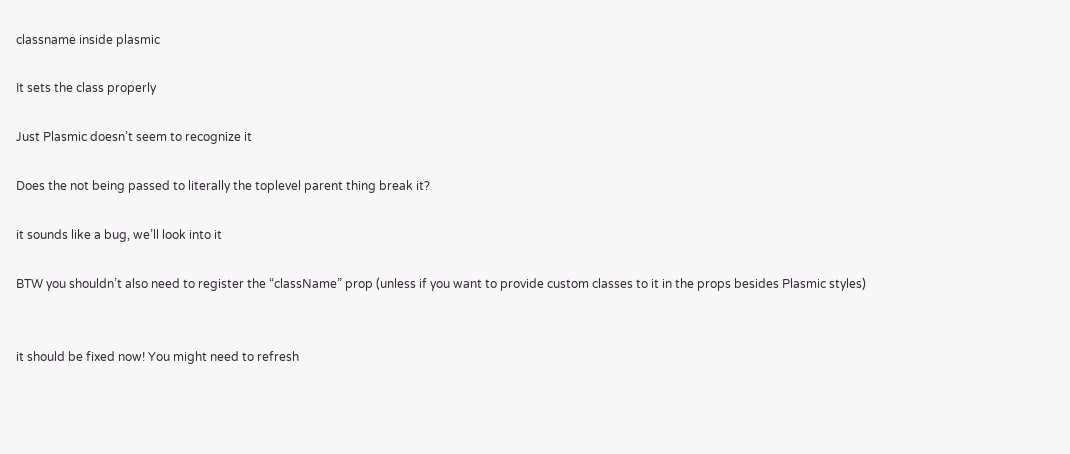classname inside plasmic

It sets the class properly

Just Plasmic doesn’t seem to recognize it

Does the not being passed to literally the toplevel parent thing break it?

it sounds like a bug, we’ll look into it

BTW you shouldn’t also need to register the “className” prop (unless if you want to provide custom classes to it in the props besides Plasmic styles)


it should be fixed now! You might need to refresh